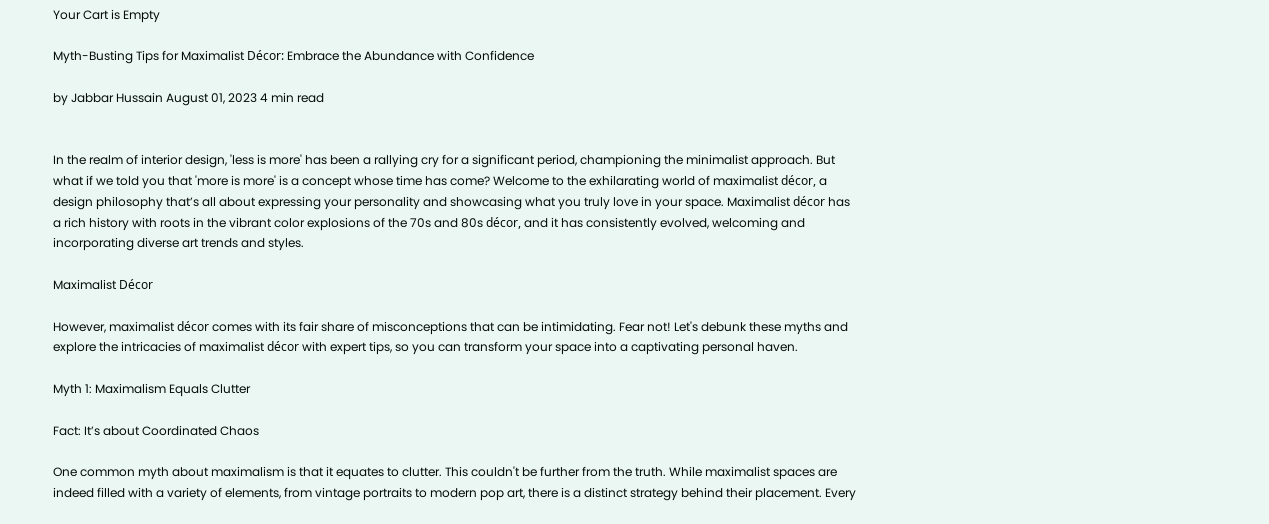Your Cart is Empty

Myth-Busting Tips for Maximalist Décor: Embrace the Abundance with Confidence

by Jabbar Hussain August 01, 2023 4 min read


In the realm of interior design, 'less is more' has been a rallying cry for a significant period, championing the minimalist approach. But what if we told you that 'more is more' is a concept whose time has come? Welcome to the exhilarating world of maximalist décor, a design philosophy that’s all about expressing your personality and showcasing what you truly love in your space. Maximalist décor has a rich history with roots in the vibrant color explosions of the 70s and 80s décor, and it has consistently evolved, welcoming and incorporating diverse art trends and styles.

Maximalist Décor

However, maximalist décor comes with its fair share of misconceptions that can be intimidating. Fear not! Let's debunk these myths and explore the intricacies of maximalist décor with expert tips, so you can transform your space into a captivating personal haven.

Myth 1: Maximalism Equals Clutter

Fact: It’s about Coordinated Chaos

One common myth about maximalism is that it equates to clutter. This couldn't be further from the truth. While maximalist spaces are indeed filled with a variety of elements, from vintage portraits to modern pop art, there is a distinct strategy behind their placement. Every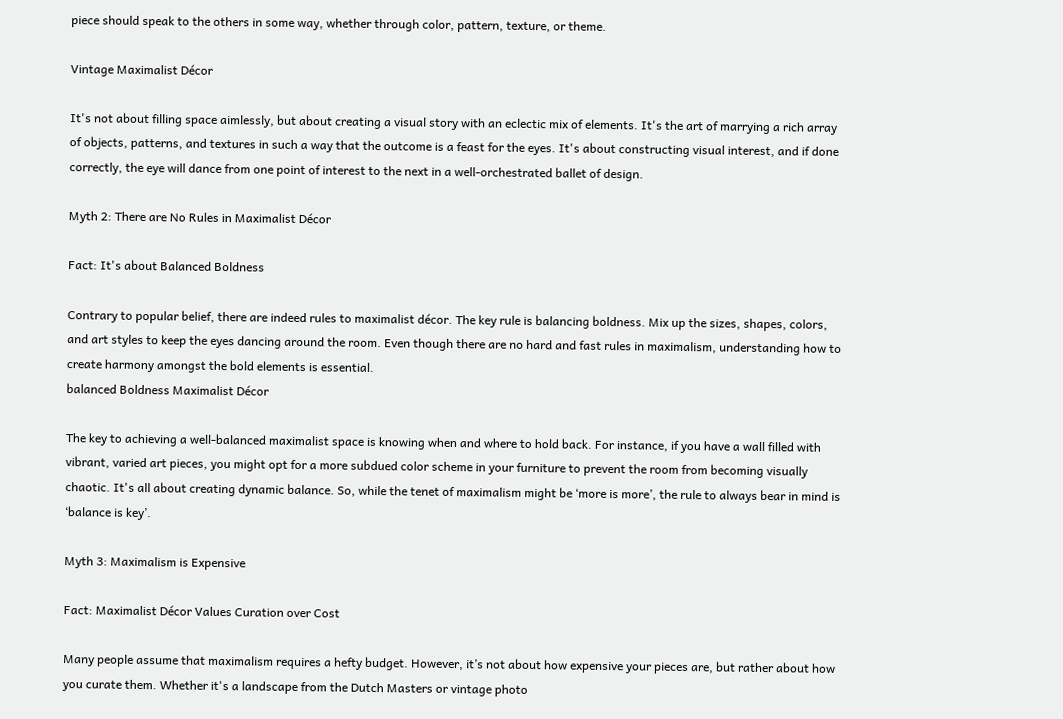piece should speak to the others in some way, whether through color, pattern, texture, or theme.

Vintage Maximalist Décor

It's not about filling space aimlessly, but about creating a visual story with an eclectic mix of elements. It's the art of marrying a rich array of objects, patterns, and textures in such a way that the outcome is a feast for the eyes. It's about constructing visual interest, and if done correctly, the eye will dance from one point of interest to the next in a well-orchestrated ballet of design.

Myth 2: There are No Rules in Maximalist Décor

Fact: It's about Balanced Boldness

Contrary to popular belief, there are indeed rules to maximalist décor. The key rule is balancing boldness. Mix up the sizes, shapes, colors, and art styles to keep the eyes dancing around the room. Even though there are no hard and fast rules in maximalism, understanding how to create harmony amongst the bold elements is essential.
balanced Boldness Maximalist Décor

The key to achieving a well-balanced maximalist space is knowing when and where to hold back. For instance, if you have a wall filled with vibrant, varied art pieces, you might opt for a more subdued color scheme in your furniture to prevent the room from becoming visually chaotic. It's all about creating dynamic balance. So, while the tenet of maximalism might be ‘more is more’, the rule to always bear in mind is ‘balance is key’.

Myth 3: Maximalism is Expensive

Fact: Maximalist Décor Values Curation over Cost

Many people assume that maximalism requires a hefty budget. However, it’s not about how expensive your pieces are, but rather about how you curate them. Whether it's a landscape from the Dutch Masters or vintage photo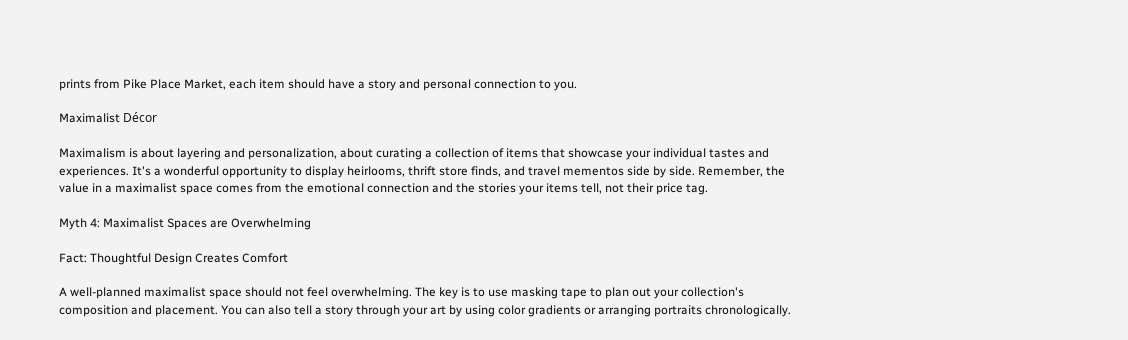prints from Pike Place Market, each item should have a story and personal connection to you.

Maximalist Décor

Maximalism is about layering and personalization, about curating a collection of items that showcase your individual tastes and experiences. It's a wonderful opportunity to display heirlooms, thrift store finds, and travel mementos side by side. Remember, the value in a maximalist space comes from the emotional connection and the stories your items tell, not their price tag.

Myth 4: Maximalist Spaces are Overwhelming

Fact: Thoughtful Design Creates Comfort

A well-planned maximalist space should not feel overwhelming. The key is to use masking tape to plan out your collection's composition and placement. You can also tell a story through your art by using color gradients or arranging portraits chronologically.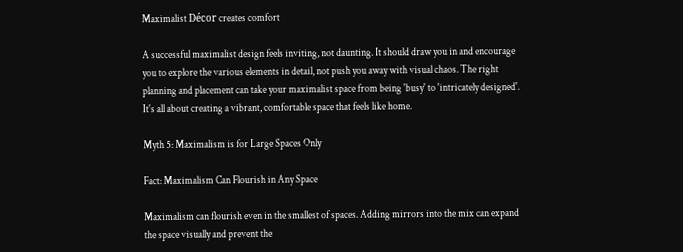Maximalist Décor creates comfort

A successful maximalist design feels inviting, not daunting. It should draw you in and encourage you to explore the various elements in detail, not push you away with visual chaos. The right planning and placement can take your maximalist space from being 'busy' to 'intricately designed'. It's all about creating a vibrant, comfortable space that feels like home.

Myth 5: Maximalism is for Large Spaces Only

Fact: Maximalism Can Flourish in Any Space

Maximalism can flourish even in the smallest of spaces. Adding mirrors into the mix can expand the space visually and prevent the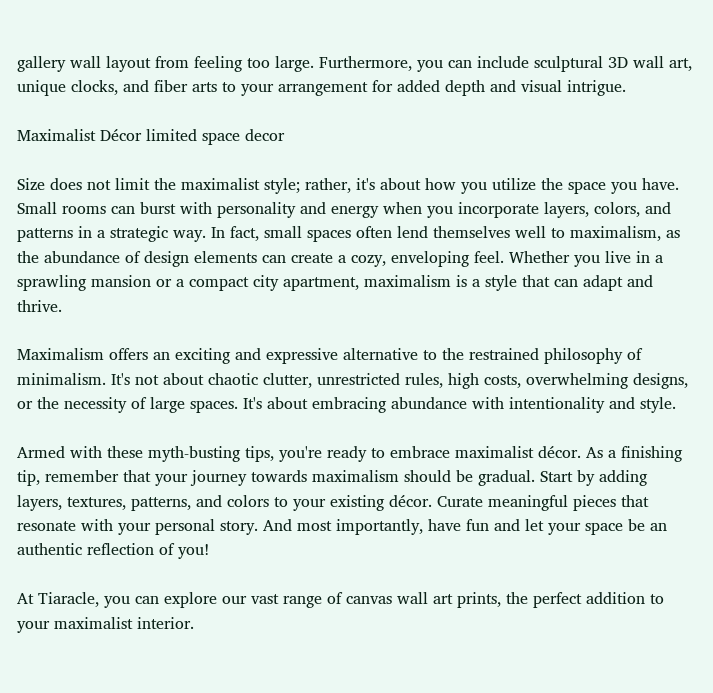gallery wall layout from feeling too large. Furthermore, you can include sculptural 3D wall art, unique clocks, and fiber arts to your arrangement for added depth and visual intrigue.

Maximalist Décor limited space decor

Size does not limit the maximalist style; rather, it's about how you utilize the space you have. Small rooms can burst with personality and energy when you incorporate layers, colors, and patterns in a strategic way. In fact, small spaces often lend themselves well to maximalism, as the abundance of design elements can create a cozy, enveloping feel. Whether you live in a sprawling mansion or a compact city apartment, maximalism is a style that can adapt and thrive.

Maximalism offers an exciting and expressive alternative to the restrained philosophy of minimalism. It's not about chaotic clutter, unrestricted rules, high costs, overwhelming designs, or the necessity of large spaces. It's about embracing abundance with intentionality and style.

Armed with these myth-busting tips, you're ready to embrace maximalist décor. As a finishing tip, remember that your journey towards maximalism should be gradual. Start by adding layers, textures, patterns, and colors to your existing décor. Curate meaningful pieces that resonate with your personal story. And most importantly, have fun and let your space be an authentic reflection of you!

At Tiaracle, you can explore our vast range of canvas wall art prints, the perfect addition to your maximalist interior.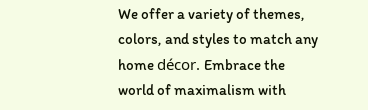We offer a variety of themes, colors, and styles to match any home décor. Embrace the world of maximalism with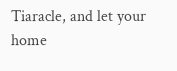Tiaracle, and let your home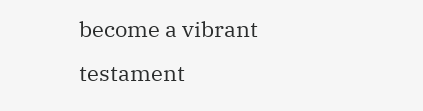become a vibrant testament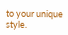to your unique style.